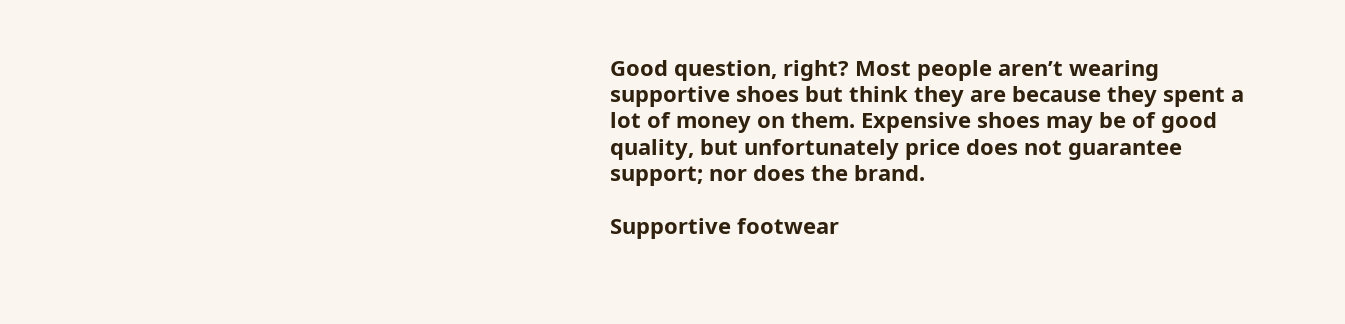Good question, right? Most people aren’t wearing supportive shoes but think they are because they spent a lot of money on them. Expensive shoes may be of good quality, but unfortunately price does not guarantee support; nor does the brand.

Supportive footwear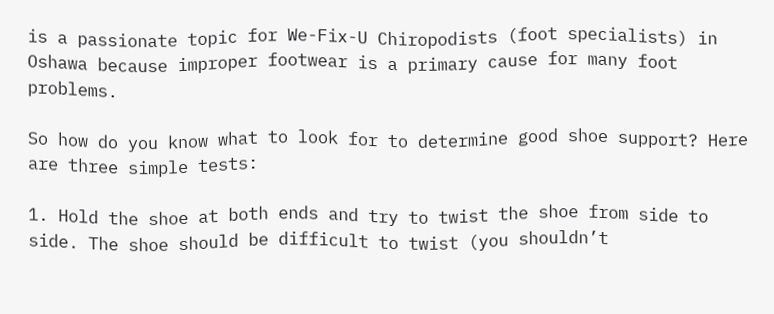is a passionate topic for We-Fix-U Chiropodists (foot specialists) in Oshawa because improper footwear is a primary cause for many foot problems.

So how do you know what to look for to determine good shoe support? Here are three simple tests:

1. Hold the shoe at both ends and try to twist the shoe from side to side. The shoe should be difficult to twist (you shouldn’t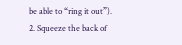be able to “ring it out”).
2. Squeeze the back of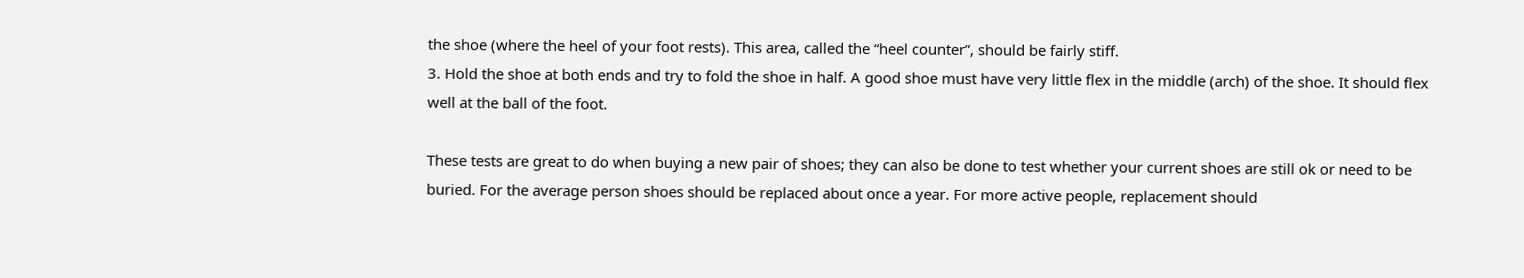the shoe (where the heel of your foot rests). This area, called the “heel counter”, should be fairly stiff.
3. Hold the shoe at both ends and try to fold the shoe in half. A good shoe must have very little flex in the middle (arch) of the shoe. It should flex well at the ball of the foot.

These tests are great to do when buying a new pair of shoes; they can also be done to test whether your current shoes are still ok or need to be buried. For the average person shoes should be replaced about once a year. For more active people, replacement should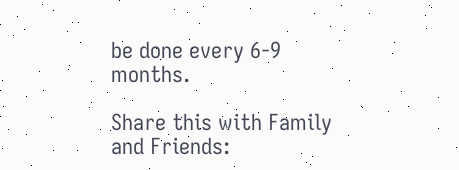be done every 6-9 months.

Share this with Family and Friends: